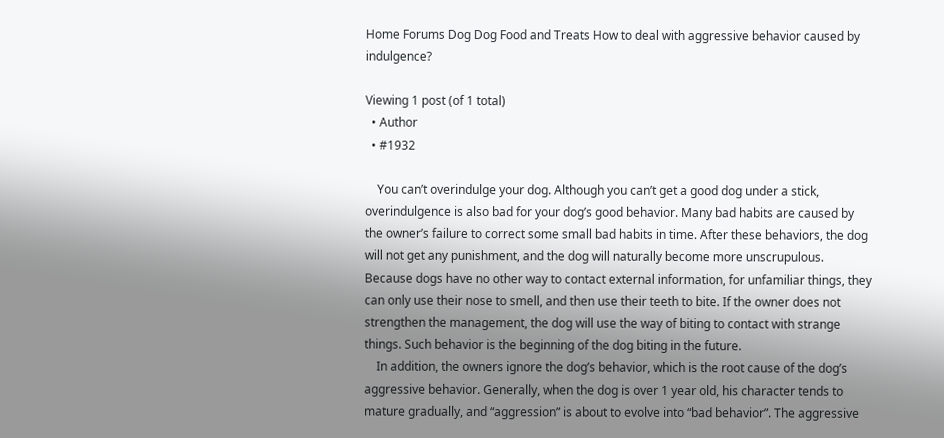Home Forums Dog Dog Food and Treats How to deal with aggressive behavior caused by indulgence?

Viewing 1 post (of 1 total)
  • Author
  • #1932

    You can’t overindulge your dog. Although you can’t get a good dog under a stick, overindulgence is also bad for your dog’s good behavior. Many bad habits are caused by the owner’s failure to correct some small bad habits in time. After these behaviors, the dog will not get any punishment, and the dog will naturally become more unscrupulous. Because dogs have no other way to contact external information, for unfamiliar things, they can only use their nose to smell, and then use their teeth to bite. If the owner does not strengthen the management, the dog will use the way of biting to contact with strange things. Such behavior is the beginning of the dog biting in the future.
    In addition, the owners ignore the dog’s behavior, which is the root cause of the dog’s aggressive behavior. Generally, when the dog is over 1 year old, his character tends to mature gradually, and “aggression” is about to evolve into “bad behavior”. The aggressive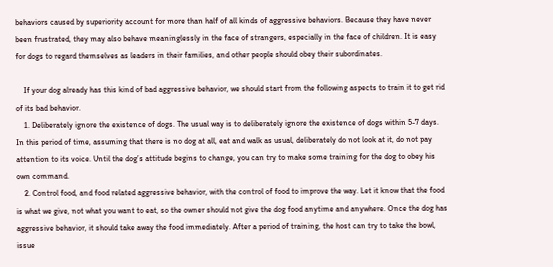behaviors caused by superiority account for more than half of all kinds of aggressive behaviors. Because they have never been frustrated, they may also behave meaninglessly in the face of strangers, especially in the face of children. It is easy for dogs to regard themselves as leaders in their families, and other people should obey their subordinates.

    If your dog already has this kind of bad aggressive behavior, we should start from the following aspects to train it to get rid of its bad behavior.
    1. Deliberately ignore the existence of dogs. The usual way is to deliberately ignore the existence of dogs within 5-7 days. In this period of time, assuming that there is no dog at all, eat and walk as usual, deliberately do not look at it, do not pay attention to its voice. Until the dog’s attitude begins to change, you can try to make some training for the dog to obey his own command.
    2. Control food, and food related aggressive behavior, with the control of food to improve the way. Let it know that the food is what we give, not what you want to eat, so the owner should not give the dog food anytime and anywhere. Once the dog has aggressive behavior, it should take away the food immediately. After a period of training, the host can try to take the bowl, issue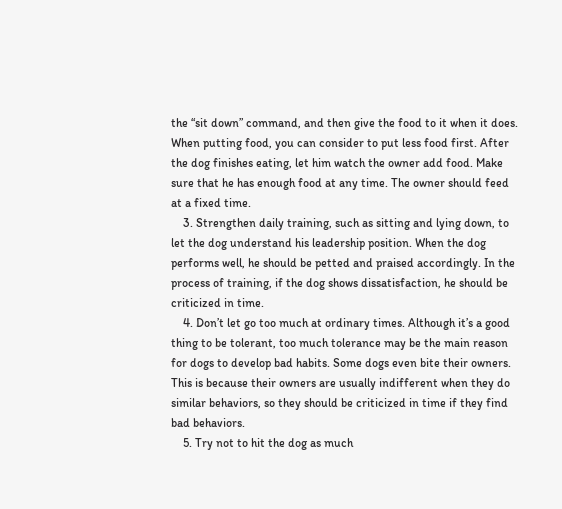the “sit down” command, and then give the food to it when it does. When putting food, you can consider to put less food first. After the dog finishes eating, let him watch the owner add food. Make sure that he has enough food at any time. The owner should feed at a fixed time.
    3. Strengthen daily training, such as sitting and lying down, to let the dog understand his leadership position. When the dog performs well, he should be petted and praised accordingly. In the process of training, if the dog shows dissatisfaction, he should be criticized in time.
    4. Don’t let go too much at ordinary times. Although it’s a good thing to be tolerant, too much tolerance may be the main reason for dogs to develop bad habits. Some dogs even bite their owners. This is because their owners are usually indifferent when they do similar behaviors, so they should be criticized in time if they find bad behaviors.
    5. Try not to hit the dog as much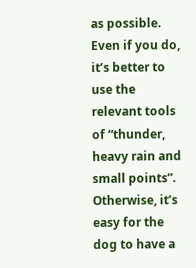as possible. Even if you do, it’s better to use the relevant tools of “thunder, heavy rain and small points”. Otherwise, it’s easy for the dog to have a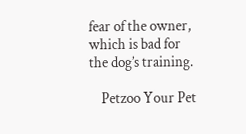fear of the owner, which is bad for the dog’s training.

    Petzoo Your Pet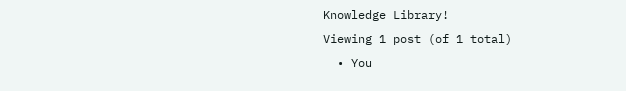Knowledge Library!
Viewing 1 post (of 1 total)
  • You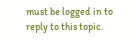must be logged in to reply to this topic.